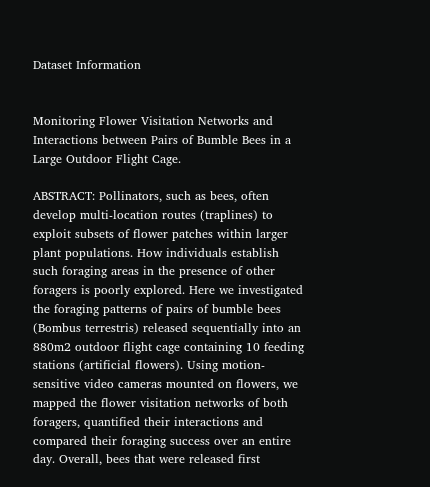Dataset Information


Monitoring Flower Visitation Networks and Interactions between Pairs of Bumble Bees in a Large Outdoor Flight Cage.

ABSTRACT: Pollinators, such as bees, often develop multi-location routes (traplines) to exploit subsets of flower patches within larger plant populations. How individuals establish such foraging areas in the presence of other foragers is poorly explored. Here we investigated the foraging patterns of pairs of bumble bees (Bombus terrestris) released sequentially into an 880m2 outdoor flight cage containing 10 feeding stations (artificial flowers). Using motion-sensitive video cameras mounted on flowers, we mapped the flower visitation networks of both foragers, quantified their interactions and compared their foraging success over an entire day. Overall, bees that were released first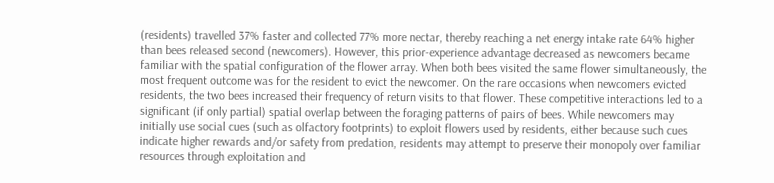(residents) travelled 37% faster and collected 77% more nectar, thereby reaching a net energy intake rate 64% higher than bees released second (newcomers). However, this prior-experience advantage decreased as newcomers became familiar with the spatial configuration of the flower array. When both bees visited the same flower simultaneously, the most frequent outcome was for the resident to evict the newcomer. On the rare occasions when newcomers evicted residents, the two bees increased their frequency of return visits to that flower. These competitive interactions led to a significant (if only partial) spatial overlap between the foraging patterns of pairs of bees. While newcomers may initially use social cues (such as olfactory footprints) to exploit flowers used by residents, either because such cues indicate higher rewards and/or safety from predation, residents may attempt to preserve their monopoly over familiar resources through exploitation and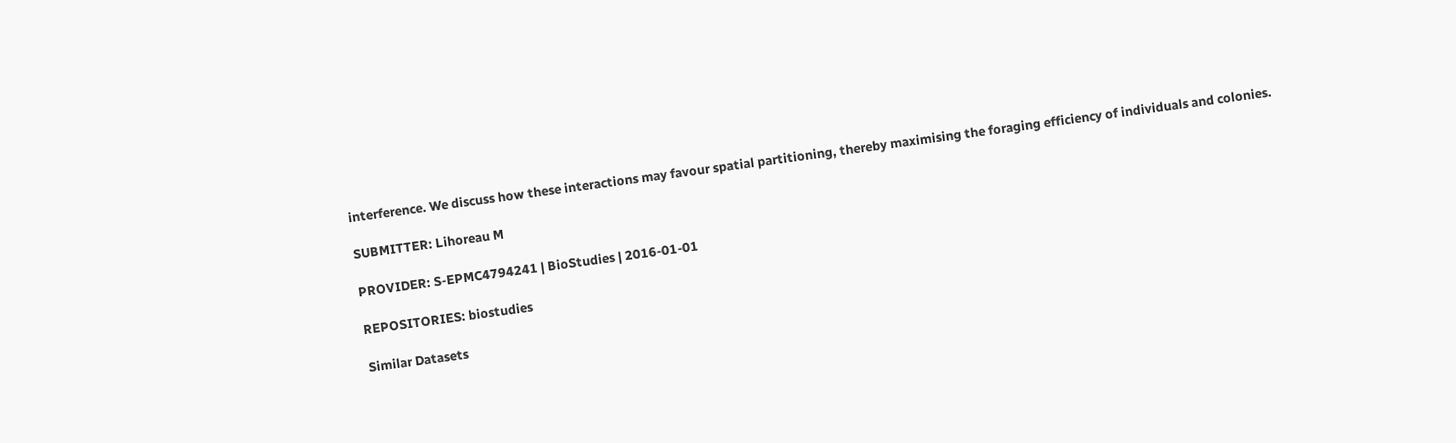interference. We discuss how these interactions may favour spatial partitioning, thereby maximising the foraging efficiency of individuals and colonies.

SUBMITTER: Lihoreau M

PROVIDER: S-EPMC4794241 | BioStudies | 2016-01-01

REPOSITORIES: biostudies

Similar Datasets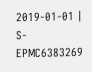2019-01-01 | S-EPMC6383269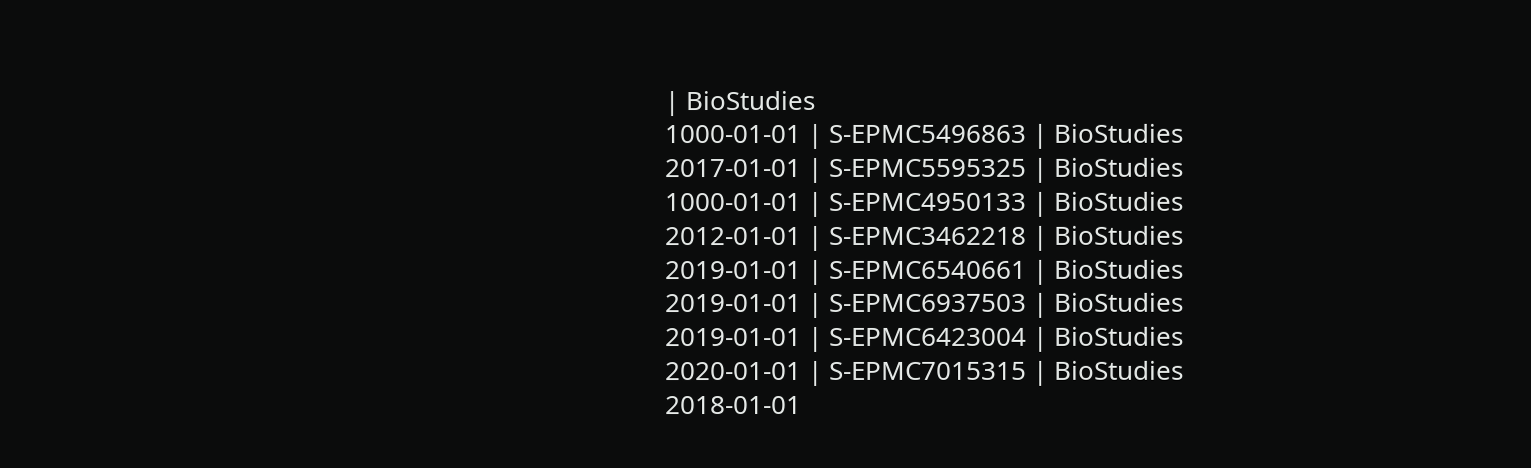| BioStudies
1000-01-01 | S-EPMC5496863 | BioStudies
2017-01-01 | S-EPMC5595325 | BioStudies
1000-01-01 | S-EPMC4950133 | BioStudies
2012-01-01 | S-EPMC3462218 | BioStudies
2019-01-01 | S-EPMC6540661 | BioStudies
2019-01-01 | S-EPMC6937503 | BioStudies
2019-01-01 | S-EPMC6423004 | BioStudies
2020-01-01 | S-EPMC7015315 | BioStudies
2018-01-01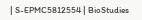| S-EPMC5812554 | BioStudies